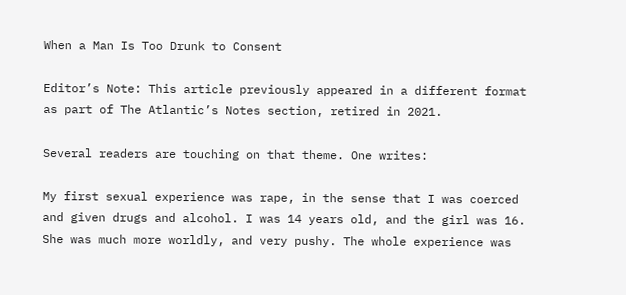When a Man Is Too Drunk to Consent

Editor’s Note: This article previously appeared in a different format as part of The Atlantic’s Notes section, retired in 2021.

Several readers are touching on that theme. One writes:

My first sexual experience was rape, in the sense that I was coerced and given drugs and alcohol. I was 14 years old, and the girl was 16. She was much more worldly, and very pushy. The whole experience was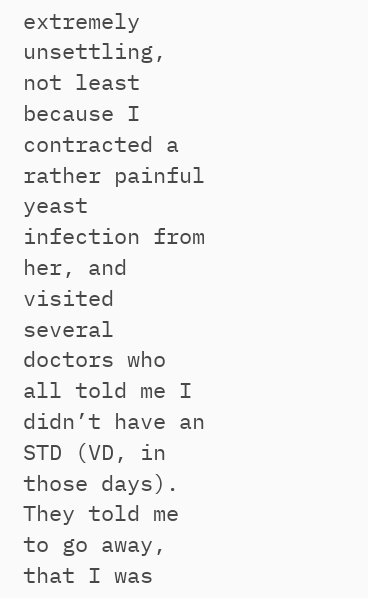extremely unsettling, not least because I contracted a rather painful yeast infection from her, and visited several doctors who all told me I didn’t have an STD (VD, in those days). They told me to go away, that I was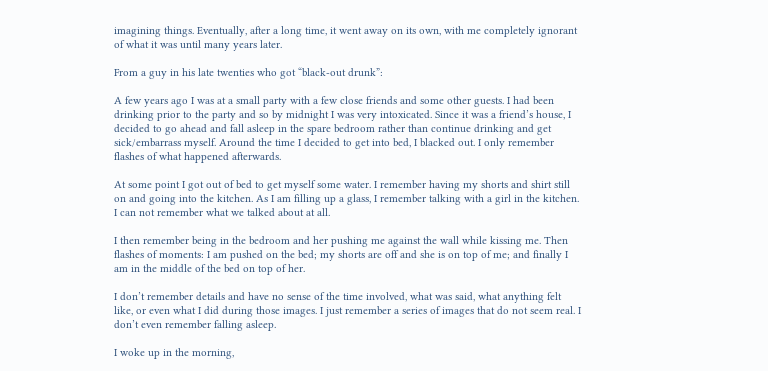imagining things. Eventually, after a long time, it went away on its own, with me completely ignorant of what it was until many years later.

From a guy in his late twenties who got “black-out drunk”:

A few years ago I was at a small party with a few close friends and some other guests. I had been drinking prior to the party and so by midnight I was very intoxicated. Since it was a friend’s house, I decided to go ahead and fall asleep in the spare bedroom rather than continue drinking and get sick/embarrass myself. Around the time I decided to get into bed, I blacked out. I only remember flashes of what happened afterwards.

At some point I got out of bed to get myself some water. I remember having my shorts and shirt still on and going into the kitchen. As I am filling up a glass, I remember talking with a girl in the kitchen. I can not remember what we talked about at all.

I then remember being in the bedroom and her pushing me against the wall while kissing me. Then flashes of moments: I am pushed on the bed; my shorts are off and she is on top of me; and finally I am in the middle of the bed on top of her.

I don’t remember details and have no sense of the time involved, what was said, what anything felt like, or even what I did during those images. I just remember a series of images that do not seem real. I don’t even remember falling asleep.

I woke up in the morning,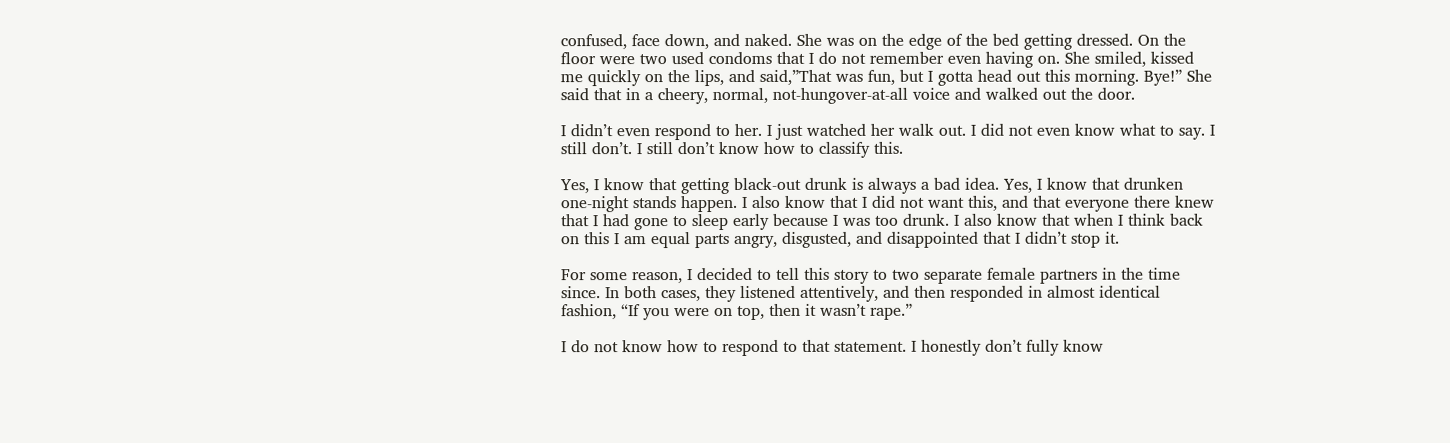confused, face down, and naked. She was on the edge of the bed getting dressed. On the floor were two used condoms that I do not remember even having on. She smiled, kissed me quickly on the lips, and said,”That was fun, but I gotta head out this morning. Bye!” She said that in a cheery, normal, not-hungover-at-all voice and walked out the door.

I didn’t even respond to her. I just watched her walk out. I did not even know what to say. I still don’t. I still don’t know how to classify this.

Yes, I know that getting black-out drunk is always a bad idea. Yes, I know that drunken one-night stands happen. I also know that I did not want this, and that everyone there knew that I had gone to sleep early because I was too drunk. I also know that when I think back on this I am equal parts angry, disgusted, and disappointed that I didn’t stop it.

For some reason, I decided to tell this story to two separate female partners in the time since. In both cases, they listened attentively, and then responded in almost identical fashion, “If you were on top, then it wasn’t rape.”

I do not know how to respond to that statement. I honestly don’t fully know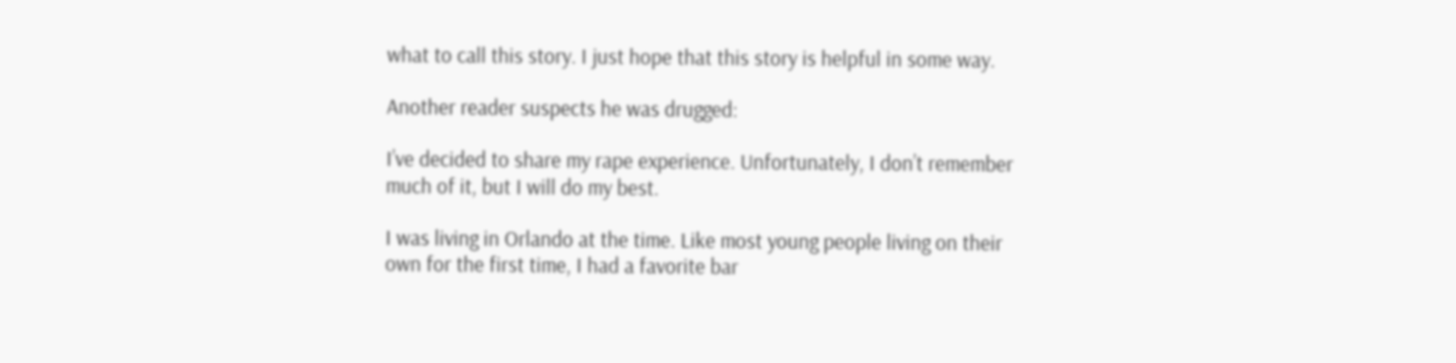what to call this story. I just hope that this story is helpful in some way.

Another reader suspects he was drugged:

I’ve decided to share my rape experience. Unfortunately, I don’t remember much of it, but I will do my best.

I was living in Orlando at the time. Like most young people living on their own for the first time, I had a favorite bar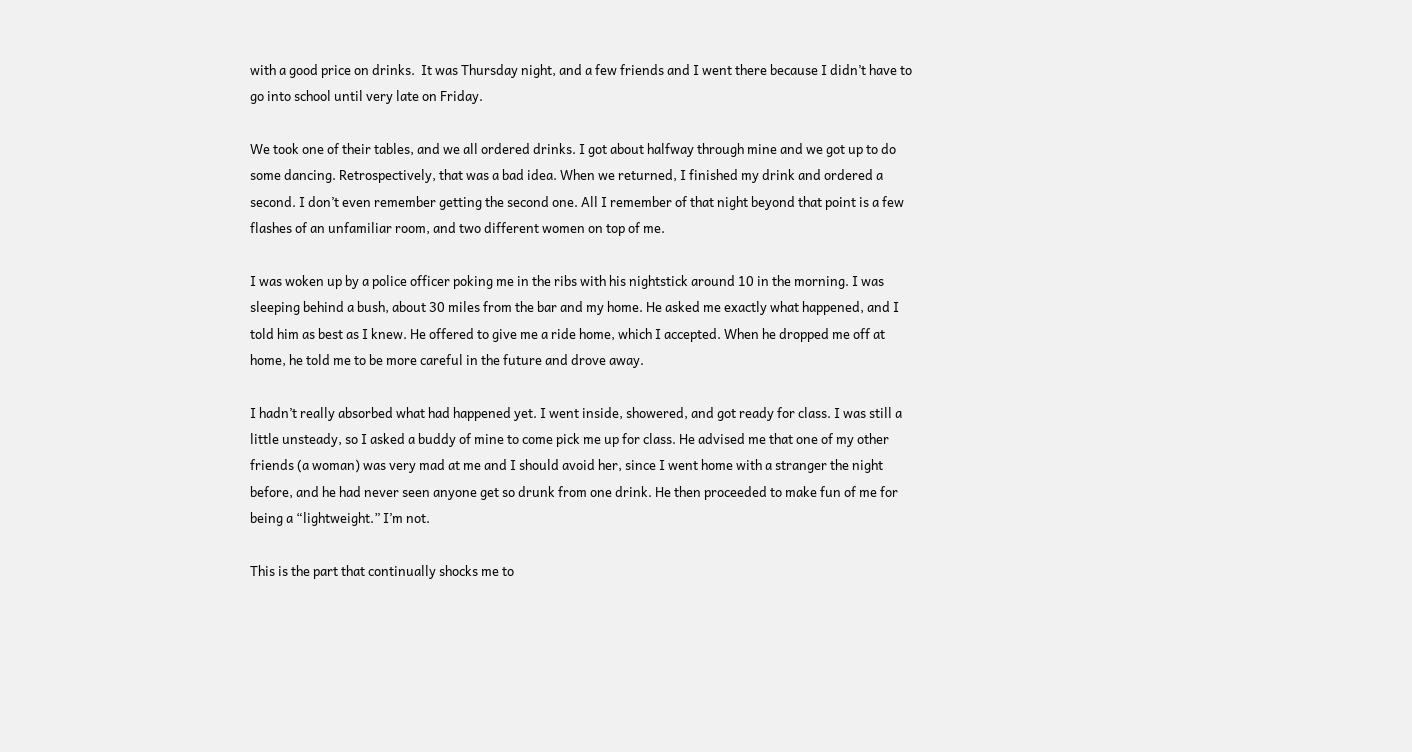with a good price on drinks.  It was Thursday night, and a few friends and I went there because I didn’t have to go into school until very late on Friday.

We took one of their tables, and we all ordered drinks. I got about halfway through mine and we got up to do some dancing. Retrospectively, that was a bad idea. When we returned, I finished my drink and ordered a second. I don’t even remember getting the second one. All I remember of that night beyond that point is a few flashes of an unfamiliar room, and two different women on top of me.

I was woken up by a police officer poking me in the ribs with his nightstick around 10 in the morning. I was sleeping behind a bush, about 30 miles from the bar and my home. He asked me exactly what happened, and I told him as best as I knew. He offered to give me a ride home, which I accepted. When he dropped me off at home, he told me to be more careful in the future and drove away.

I hadn’t really absorbed what had happened yet. I went inside, showered, and got ready for class. I was still a little unsteady, so I asked a buddy of mine to come pick me up for class. He advised me that one of my other friends (a woman) was very mad at me and I should avoid her, since I went home with a stranger the night before, and he had never seen anyone get so drunk from one drink. He then proceeded to make fun of me for being a “lightweight.” I’m not.

This is the part that continually shocks me to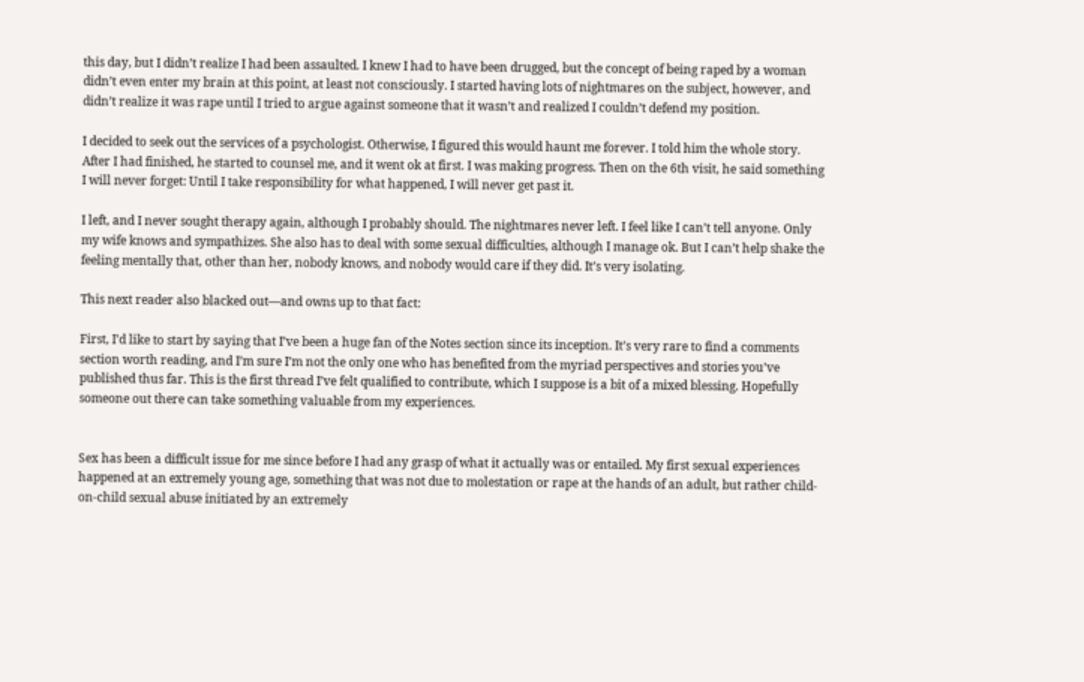this day, but I didn’t realize I had been assaulted. I knew I had to have been drugged, but the concept of being raped by a woman didn’t even enter my brain at this point, at least not consciously. I started having lots of nightmares on the subject, however, and didn’t realize it was rape until I tried to argue against someone that it wasn’t and realized I couldn’t defend my position.

I decided to seek out the services of a psychologist. Otherwise, I figured this would haunt me forever. I told him the whole story. After I had finished, he started to counsel me, and it went ok at first. I was making progress. Then on the 6th visit, he said something I will never forget: Until I take responsibility for what happened, I will never get past it.

I left, and I never sought therapy again, although I probably should. The nightmares never left. I feel like I can’t tell anyone. Only my wife knows and sympathizes. She also has to deal with some sexual difficulties, although I manage ok. But I can’t help shake the feeling mentally that, other than her, nobody knows, and nobody would care if they did. It’s very isolating.

This next reader also blacked out—and owns up to that fact:

First, I’d like to start by saying that I’ve been a huge fan of the Notes section since its inception. It’s very rare to find a comments section worth reading, and I’m sure I’m not the only one who has benefited from the myriad perspectives and stories you’ve published thus far. This is the first thread I’ve felt qualified to contribute, which I suppose is a bit of a mixed blessing. Hopefully someone out there can take something valuable from my experiences.


Sex has been a difficult issue for me since before I had any grasp of what it actually was or entailed. My first sexual experiences happened at an extremely young age, something that was not due to molestation or rape at the hands of an adult, but rather child-on-child sexual abuse initiated by an extremely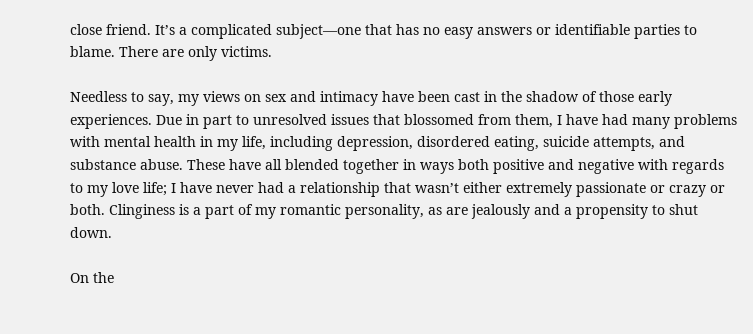close friend. It’s a complicated subject—one that has no easy answers or identifiable parties to blame. There are only victims.

Needless to say, my views on sex and intimacy have been cast in the shadow of those early experiences. Due in part to unresolved issues that blossomed from them, I have had many problems with mental health in my life, including depression, disordered eating, suicide attempts, and substance abuse. These have all blended together in ways both positive and negative with regards to my love life; I have never had a relationship that wasn’t either extremely passionate or crazy or both. Clinginess is a part of my romantic personality, as are jealously and a propensity to shut down.

On the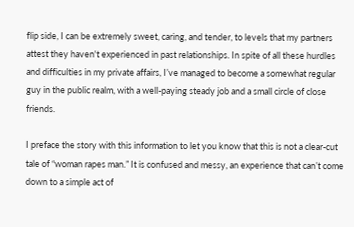flip side, I can be extremely sweet, caring, and tender, to levels that my partners attest they haven't experienced in past relationships. In spite of all these hurdles and difficulties in my private affairs, I’ve managed to become a somewhat regular guy in the public realm, with a well-paying steady job and a small circle of close friends.

I preface the story with this information to let you know that this is not a clear-cut tale of “woman rapes man.” It is confused and messy, an experience that can’t come down to a simple act of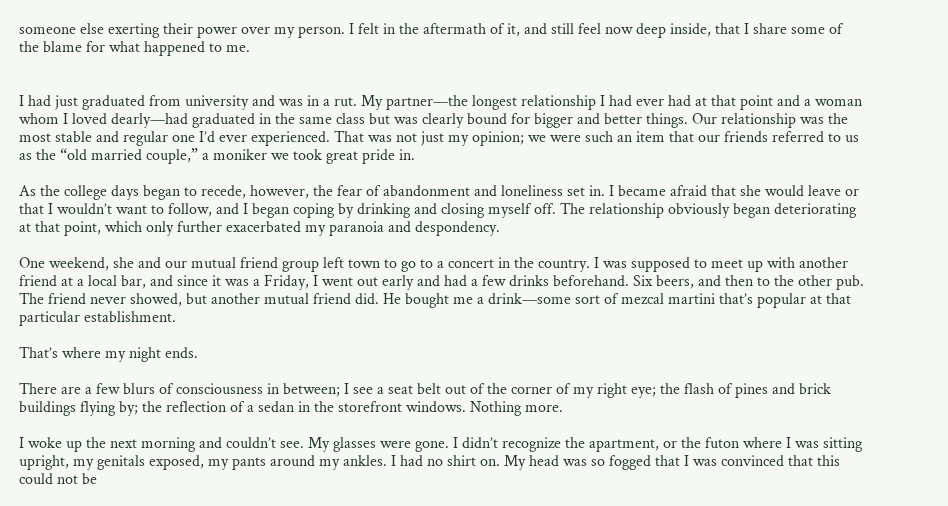someone else exerting their power over my person. I felt in the aftermath of it, and still feel now deep inside, that I share some of the blame for what happened to me.


I had just graduated from university and was in a rut. My partner—the longest relationship I had ever had at that point and a woman whom I loved dearly—had graduated in the same class but was clearly bound for bigger and better things. Our relationship was the most stable and regular one I’d ever experienced. That was not just my opinion; we were such an item that our friends referred to us as the “old married couple,” a moniker we took great pride in.

As the college days began to recede, however, the fear of abandonment and loneliness set in. I became afraid that she would leave or that I wouldn’t want to follow, and I began coping by drinking and closing myself off. The relationship obviously began deteriorating at that point, which only further exacerbated my paranoia and despondency.

One weekend, she and our mutual friend group left town to go to a concert in the country. I was supposed to meet up with another friend at a local bar, and since it was a Friday, I went out early and had a few drinks beforehand. Six beers, and then to the other pub. The friend never showed, but another mutual friend did. He bought me a drink—some sort of mezcal martini that’s popular at that particular establishment.

That’s where my night ends.

There are a few blurs of consciousness in between; I see a seat belt out of the corner of my right eye; the flash of pines and brick buildings flying by; the reflection of a sedan in the storefront windows. Nothing more.

I woke up the next morning and couldn’t see. My glasses were gone. I didn’t recognize the apartment, or the futon where I was sitting upright, my genitals exposed, my pants around my ankles. I had no shirt on. My head was so fogged that I was convinced that this could not be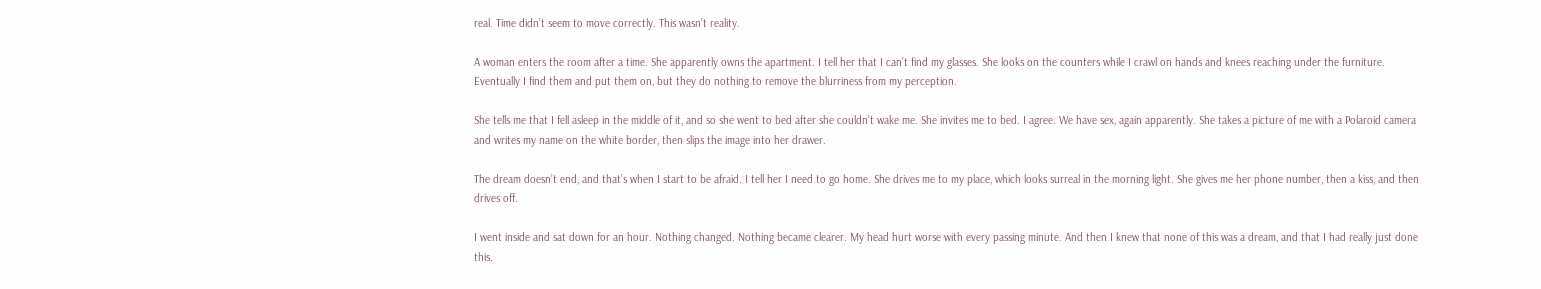real. Time didn’t seem to move correctly. This wasn’t reality.

A woman enters the room after a time. She apparently owns the apartment. I tell her that I can’t find my glasses. She looks on the counters while I crawl on hands and knees reaching under the furniture. Eventually I find them and put them on, but they do nothing to remove the blurriness from my perception.

She tells me that I fell asleep in the middle of it, and so she went to bed after she couldn’t wake me. She invites me to bed. I agree. We have sex, again apparently. She takes a picture of me with a Polaroid camera and writes my name on the white border, then slips the image into her drawer.

The dream doesn’t end, and that’s when I start to be afraid. I tell her I need to go home. She drives me to my place, which looks surreal in the morning light. She gives me her phone number, then a kiss, and then drives off.

I went inside and sat down for an hour. Nothing changed. Nothing became clearer. My head hurt worse with every passing minute. And then I knew that none of this was a dream, and that I had really just done this.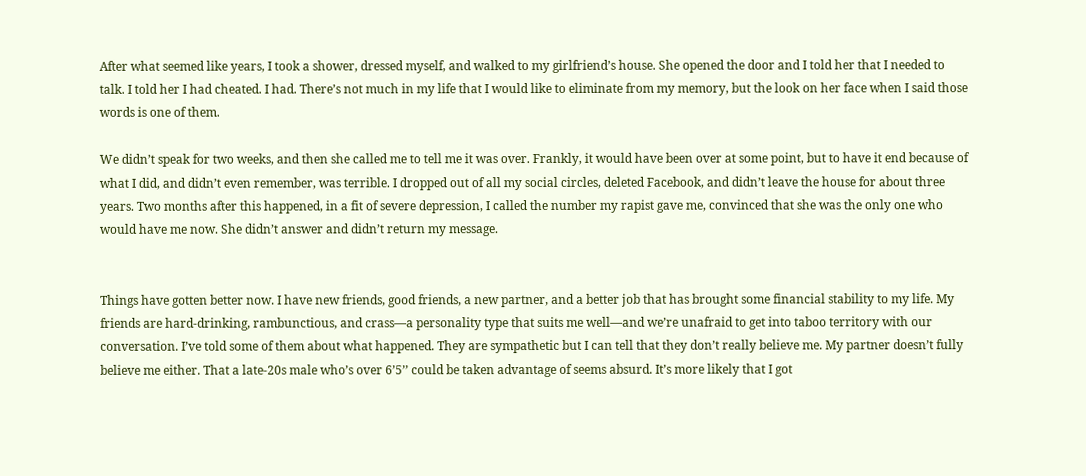After what seemed like years, I took a shower, dressed myself, and walked to my girlfriend’s house. She opened the door and I told her that I needed to talk. I told her I had cheated. I had. There’s not much in my life that I would like to eliminate from my memory, but the look on her face when I said those words is one of them.

We didn’t speak for two weeks, and then she called me to tell me it was over. Frankly, it would have been over at some point, but to have it end because of what I did, and didn’t even remember, was terrible. I dropped out of all my social circles, deleted Facebook, and didn’t leave the house for about three years. Two months after this happened, in a fit of severe depression, I called the number my rapist gave me, convinced that she was the only one who would have me now. She didn’t answer and didn’t return my message.


Things have gotten better now. I have new friends, good friends, a new partner, and a better job that has brought some financial stability to my life. My friends are hard-drinking, rambunctious, and crass—a personality type that suits me well—and we’re unafraid to get into taboo territory with our conversation. I’ve told some of them about what happened. They are sympathetic but I can tell that they don’t really believe me. My partner doesn’t fully believe me either. That a late-20s male who’s over 6’5’’ could be taken advantage of seems absurd. It’s more likely that I got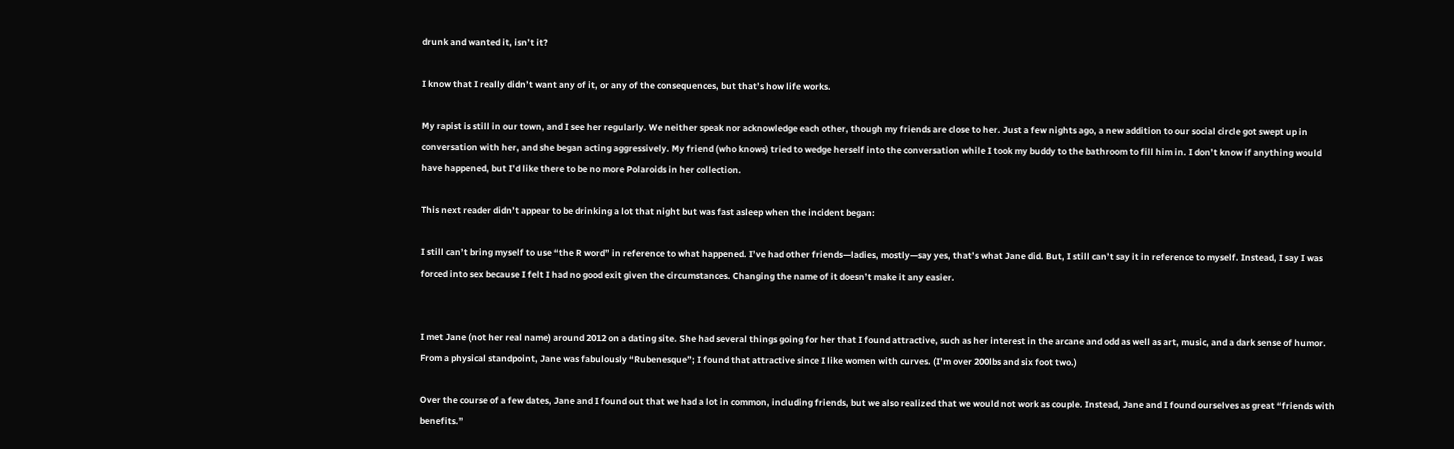drunk and wanted it, isn’t it?

I know that I really didn’t want any of it, or any of the consequences, but that’s how life works.

My rapist is still in our town, and I see her regularly. We neither speak nor acknowledge each other, though my friends are close to her. Just a few nights ago, a new addition to our social circle got swept up in conversation with her, and she began acting aggressively. My friend (who knows) tried to wedge herself into the conversation while I took my buddy to the bathroom to fill him in. I don’t know if anything would have happened, but I’d like there to be no more Polaroids in her collection.

This next reader didn’t appear to be drinking a lot that night but was fast asleep when the incident began:

I still can’t bring myself to use “the R word” in reference to what happened. I’ve had other friends—ladies, mostly—say yes, that’s what Jane did. But, I still can’t say it in reference to myself. Instead, I say I was forced into sex because I felt I had no good exit given the circumstances. Changing the name of it doesn’t make it any easier.


I met Jane (not her real name) around 2012 on a dating site. She had several things going for her that I found attractive, such as her interest in the arcane and odd as well as art, music, and a dark sense of humor. From a physical standpoint, Jane was fabulously “Rubenesque”; I found that attractive since I like women with curves. (I’m over 200lbs and six foot two.)

Over the course of a few dates, Jane and I found out that we had a lot in common, including friends, but we also realized that we would not work as couple. Instead, Jane and I found ourselves as great “friends with benefits.”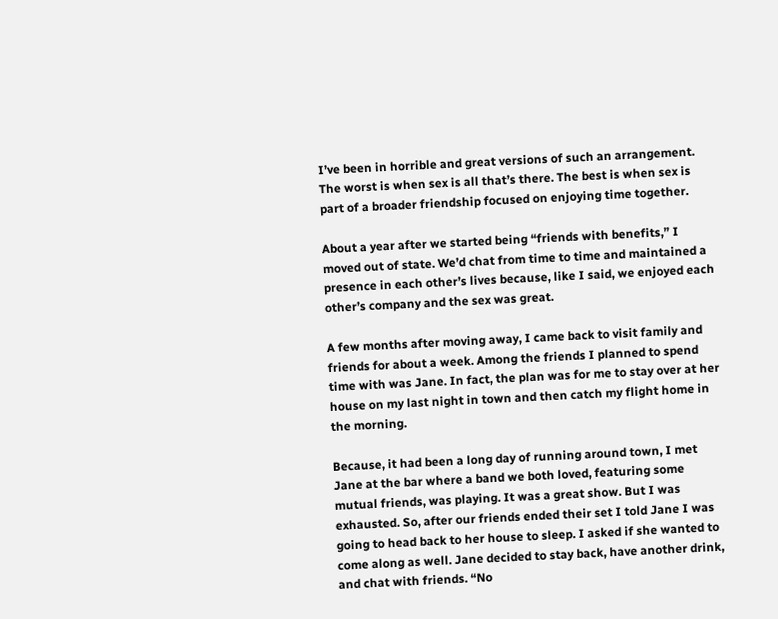I’ve been in horrible and great versions of such an arrangement. The worst is when sex is all that’s there. The best is when sex is part of a broader friendship focused on enjoying time together.

About a year after we started being “friends with benefits,” I moved out of state. We’d chat from time to time and maintained a presence in each other’s lives because, like I said, we enjoyed each other’s company and the sex was great.

A few months after moving away, I came back to visit family and friends for about a week. Among the friends I planned to spend time with was Jane. In fact, the plan was for me to stay over at her house on my last night in town and then catch my flight home in the morning.

Because, it had been a long day of running around town, I met Jane at the bar where a band we both loved, featuring some mutual friends, was playing. It was a great show. But I was exhausted. So, after our friends ended their set I told Jane I was going to head back to her house to sleep. I asked if she wanted to come along as well. Jane decided to stay back, have another drink, and chat with friends. “No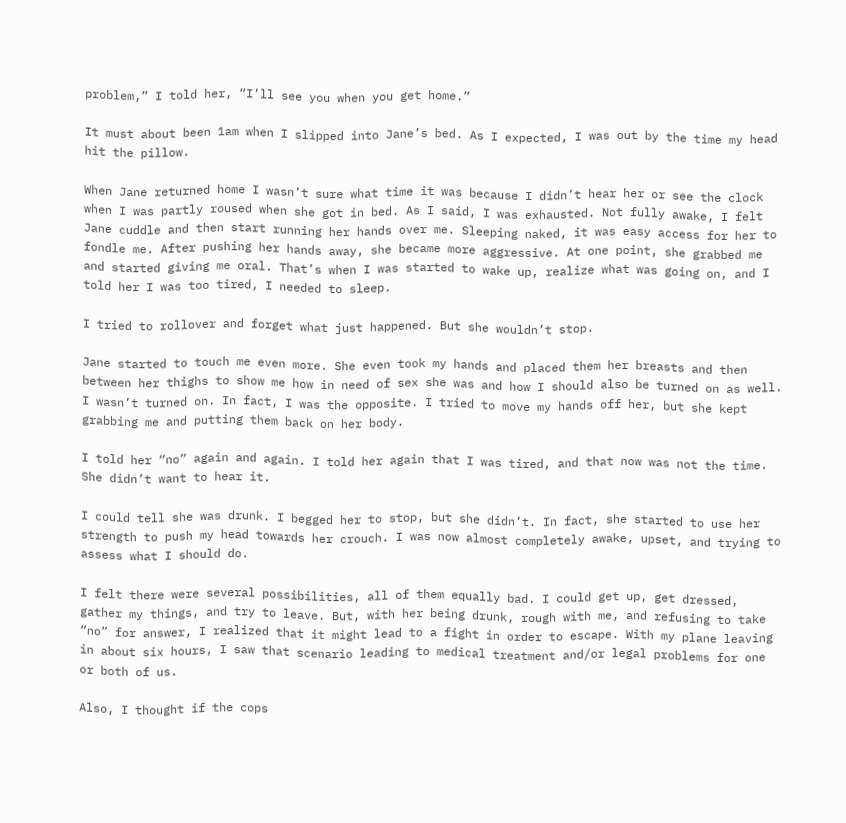problem,” I told her, “I’ll see you when you get home.”

It must about been 1am when I slipped into Jane’s bed. As I expected, I was out by the time my head hit the pillow.

When Jane returned home I wasn’t sure what time it was because I didn’t hear her or see the clock when I was partly roused when she got in bed. As I said, I was exhausted. Not fully awake, I felt Jane cuddle and then start running her hands over me. Sleeping naked, it was easy access for her to fondle me. After pushing her hands away, she became more aggressive. At one point, she grabbed me and started giving me oral. That’s when I was started to wake up, realize what was going on, and I told her I was too tired, I needed to sleep.

I tried to rollover and forget what just happened. But she wouldn’t stop.

Jane started to touch me even more. She even took my hands and placed them her breasts and then between her thighs to show me how in need of sex she was and how I should also be turned on as well. I wasn’t turned on. In fact, I was the opposite. I tried to move my hands off her, but she kept grabbing me and putting them back on her body.

I told her “no” again and again. I told her again that I was tired, and that now was not the time. She didn’t want to hear it.

I could tell she was drunk. I begged her to stop, but she didn’t. In fact, she started to use her strength to push my head towards her crouch. I was now almost completely awake, upset, and trying to assess what I should do.

I felt there were several possibilities, all of them equally bad. I could get up, get dressed, gather my things, and try to leave. But, with her being drunk, rough with me, and refusing to take “no” for answer, I realized that it might lead to a fight in order to escape. With my plane leaving in about six hours, I saw that scenario leading to medical treatment and/or legal problems for one or both of us.

Also, I thought if the cops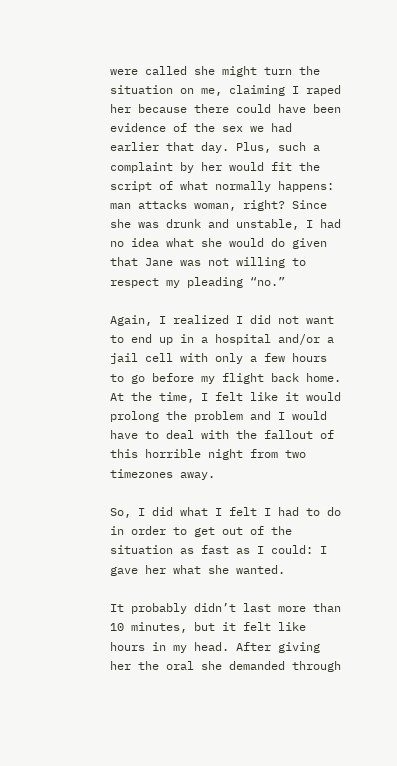were called she might turn the situation on me, claiming I raped her because there could have been evidence of the sex we had earlier that day. Plus, such a complaint by her would fit the script of what normally happens: man attacks woman, right? Since she was drunk and unstable, I had no idea what she would do given that Jane was not willing to respect my pleading “no.”

Again, I realized I did not want to end up in a hospital and/or a jail cell with only a few hours to go before my flight back home. At the time, I felt like it would prolong the problem and I would have to deal with the fallout of this horrible night from two timezones away.

So, I did what I felt I had to do in order to get out of the situation as fast as I could: I gave her what she wanted.

It probably didn’t last more than 10 minutes, but it felt like hours in my head. After giving her the oral she demanded through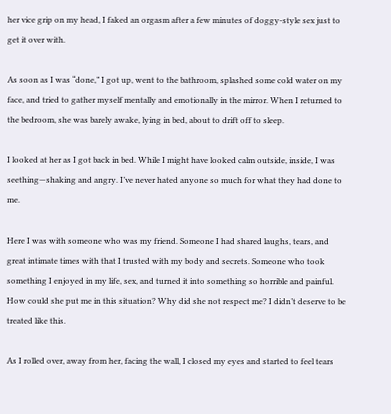her vice grip on my head, I faked an orgasm after a few minutes of doggy-style sex just to get it over with.

As soon as I was “done,” I got up, went to the bathroom, splashed some cold water on my face, and tried to gather myself mentally and emotionally in the mirror. When I returned to the bedroom, she was barely awake, lying in bed, about to drift off to sleep.

I looked at her as I got back in bed. While I might have looked calm outside, inside, I was seething—shaking and angry. I’ve never hated anyone so much for what they had done to me.

Here I was with someone who was my friend. Someone I had shared laughs, tears, and great intimate times with that I trusted with my body and secrets. Someone who took something I enjoyed in my life, sex, and turned it into something so horrible and painful. How could she put me in this situation? Why did she not respect me? I didn’t deserve to be treated like this.

As I rolled over, away from her, facing the wall, I closed my eyes and started to feel tears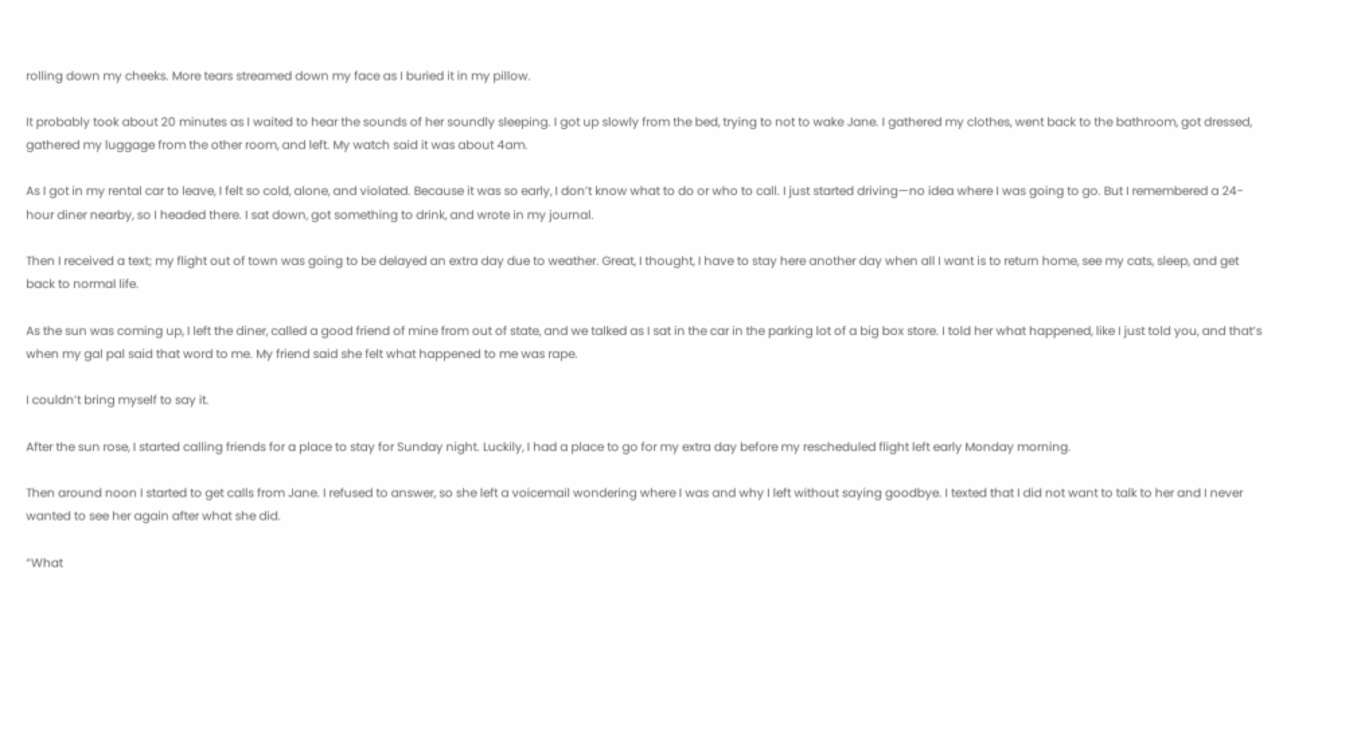rolling down my cheeks. More tears streamed down my face as I buried it in my pillow.

It probably took about 20 minutes as I waited to hear the sounds of her soundly sleeping. I got up slowly from the bed, trying to not to wake Jane. I gathered my clothes, went back to the bathroom, got dressed, gathered my luggage from the other room, and left. My watch said it was about 4am.

As I got in my rental car to leave, I felt so cold, alone, and violated. Because it was so early, I don’t know what to do or who to call. I just started driving—no idea where I was going to go. But I remembered a 24-hour diner nearby, so I headed there. I sat down, got something to drink, and wrote in my journal.

Then I received a text; my flight out of town was going to be delayed an extra day due to weather. Great, I thought, I have to stay here another day when all I want is to return home, see my cats, sleep, and get back to normal life.

As the sun was coming up, I left the diner, called a good friend of mine from out of state, and we talked as I sat in the car in the parking lot of a big box store. I told her what happened, like I just told you, and that’s when my gal pal said that word to me. My friend said she felt what happened to me was rape.

I couldn’t bring myself to say it.

After the sun rose, I started calling friends for a place to stay for Sunday night. Luckily, I had a place to go for my extra day before my rescheduled flight left early Monday morning.

Then around noon I started to get calls from Jane. I refused to answer, so she left a voicemail wondering where I was and why I left without saying goodbye. I texted that I did not want to talk to her and I never wanted to see her again after what she did.

“What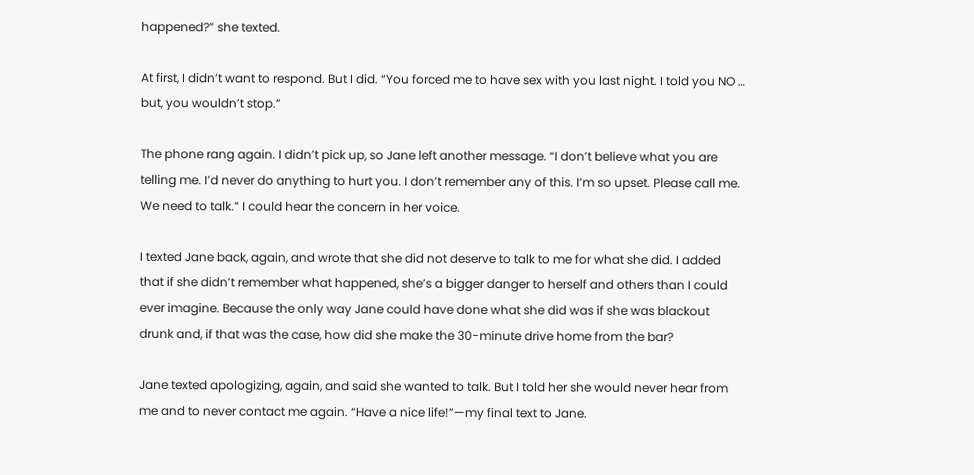happened?” she texted.

At first, I didn’t want to respond. But I did. “You forced me to have sex with you last night. I told you NO … but, you wouldn’t stop.”

The phone rang again. I didn’t pick up, so Jane left another message. “I don’t believe what you are telling me. I’d never do anything to hurt you. I don’t remember any of this. I’m so upset. Please call me. We need to talk.” I could hear the concern in her voice.

I texted Jane back, again, and wrote that she did not deserve to talk to me for what she did. I added that if she didn’t remember what happened, she’s a bigger danger to herself and others than I could ever imagine. Because the only way Jane could have done what she did was if she was blackout drunk and, if that was the case, how did she make the 30-minute drive home from the bar?

Jane texted apologizing, again, and said she wanted to talk. But I told her she would never hear from me and to never contact me again. “Have a nice life!”—my final text to Jane.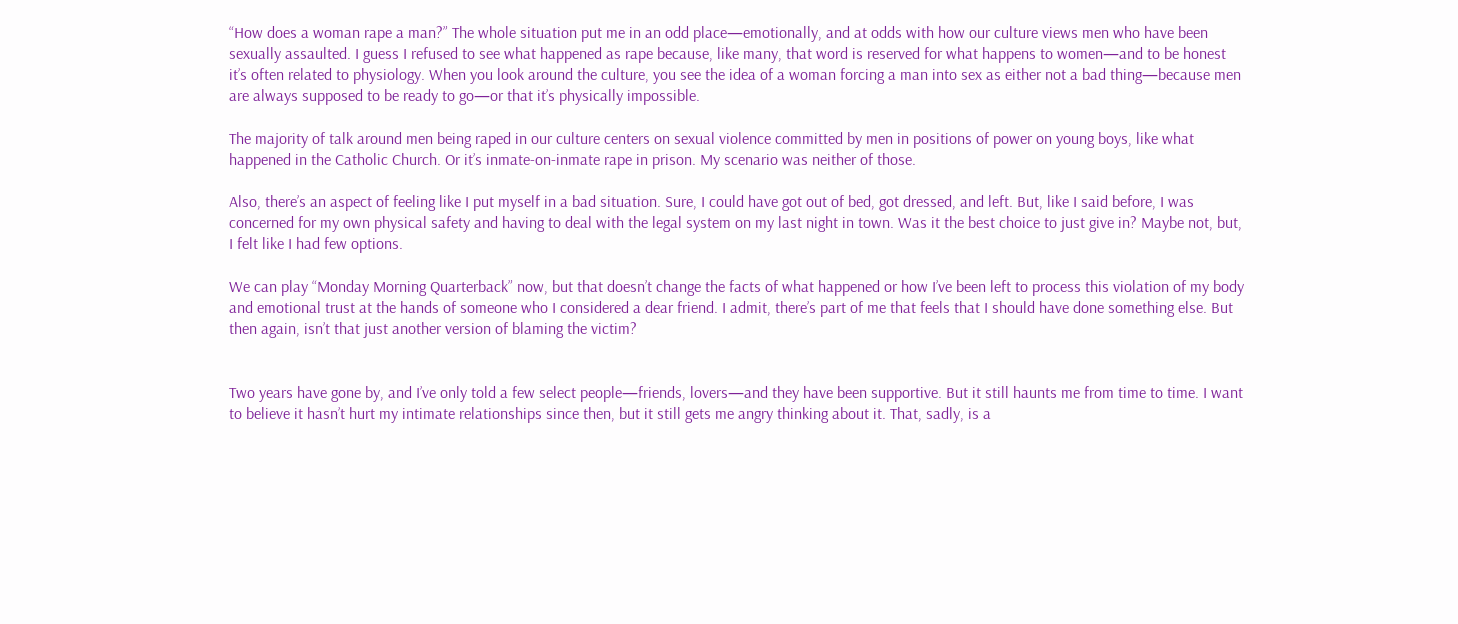“How does a woman rape a man?” The whole situation put me in an odd place—emotionally, and at odds with how our culture views men who have been sexually assaulted. I guess I refused to see what happened as rape because, like many, that word is reserved for what happens to women—and to be honest it’s often related to physiology. When you look around the culture, you see the idea of a woman forcing a man into sex as either not a bad thing—because men are always supposed to be ready to go—or that it’s physically impossible.

The majority of talk around men being raped in our culture centers on sexual violence committed by men in positions of power on young boys, like what happened in the Catholic Church. Or it’s inmate-on-inmate rape in prison. My scenario was neither of those.

Also, there’s an aspect of feeling like I put myself in a bad situation. Sure, I could have got out of bed, got dressed, and left. But, like I said before, I was concerned for my own physical safety and having to deal with the legal system on my last night in town. Was it the best choice to just give in? Maybe not, but, I felt like I had few options.

We can play “Monday Morning Quarterback” now, but that doesn’t change the facts of what happened or how I’ve been left to process this violation of my body and emotional trust at the hands of someone who I considered a dear friend. I admit, there’s part of me that feels that I should have done something else. But then again, isn’t that just another version of blaming the victim?


Two years have gone by, and I’ve only told a few select people—friends, lovers—and they have been supportive. But it still haunts me from time to time. I want to believe it hasn’t hurt my intimate relationships since then, but it still gets me angry thinking about it. That, sadly, is a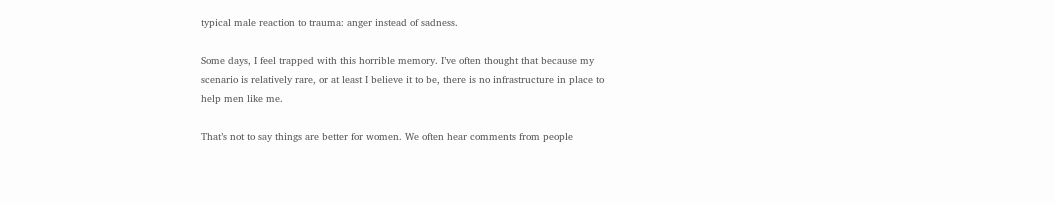typical male reaction to trauma: anger instead of sadness.

Some days, I feel trapped with this horrible memory. I’ve often thought that because my scenario is relatively rare, or at least I believe it to be, there is no infrastructure in place to help men like me.

That’s not to say things are better for women. We often hear comments from people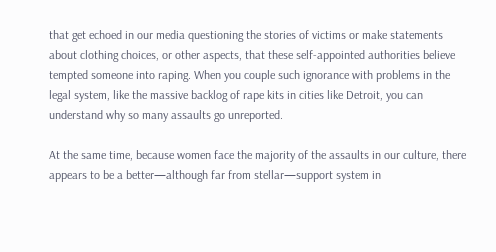that get echoed in our media questioning the stories of victims or make statements about clothing choices, or other aspects, that these self-appointed authorities believe tempted someone into raping. When you couple such ignorance with problems in the legal system, like the massive backlog of rape kits in cities like Detroit, you can understand why so many assaults go unreported.

At the same time, because women face the majority of the assaults in our culture, there appears to be a better—although far from stellar—support system in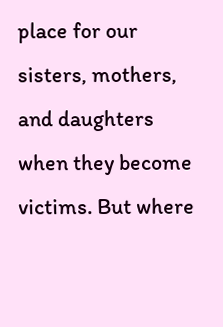place for our sisters, mothers, and daughters when they become victims. But where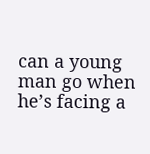can a young man go when he’s facing a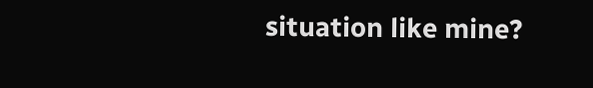situation like mine?